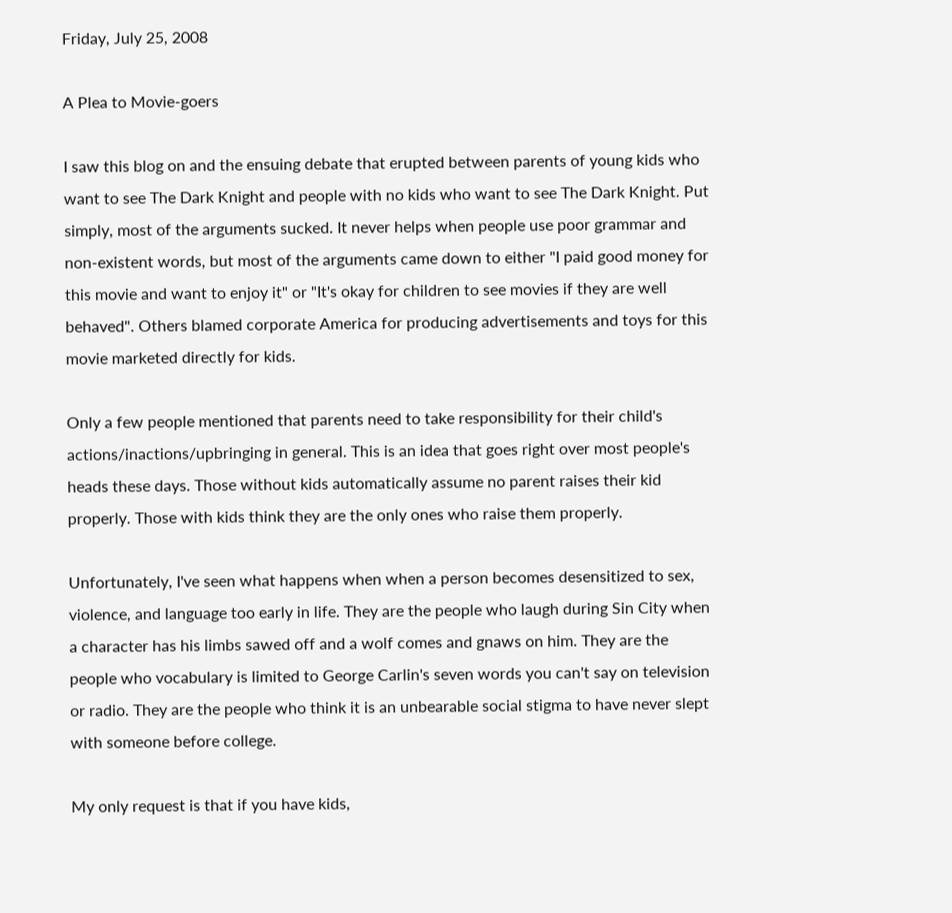Friday, July 25, 2008

A Plea to Movie-goers

I saw this blog on and the ensuing debate that erupted between parents of young kids who want to see The Dark Knight and people with no kids who want to see The Dark Knight. Put simply, most of the arguments sucked. It never helps when people use poor grammar and non-existent words, but most of the arguments came down to either "I paid good money for this movie and want to enjoy it" or "It's okay for children to see movies if they are well behaved". Others blamed corporate America for producing advertisements and toys for this movie marketed directly for kids.

Only a few people mentioned that parents need to take responsibility for their child's actions/inactions/upbringing in general. This is an idea that goes right over most people's heads these days. Those without kids automatically assume no parent raises their kid properly. Those with kids think they are the only ones who raise them properly.

Unfortunately, I've seen what happens when when a person becomes desensitized to sex, violence, and language too early in life. They are the people who laugh during Sin City when a character has his limbs sawed off and a wolf comes and gnaws on him. They are the people who vocabulary is limited to George Carlin's seven words you can't say on television or radio. They are the people who think it is an unbearable social stigma to have never slept with someone before college.

My only request is that if you have kids,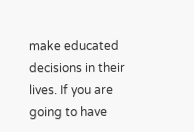make educated decisions in their lives. If you are going to have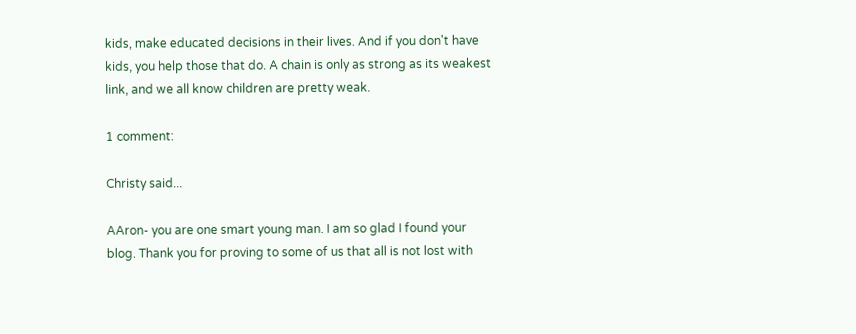kids, make educated decisions in their lives. And if you don't have kids, you help those that do. A chain is only as strong as its weakest link, and we all know children are pretty weak.

1 comment:

Christy said...

AAron- you are one smart young man. I am so glad I found your blog. Thank you for proving to some of us that all is not lost with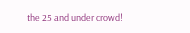the 25 and under crowd!